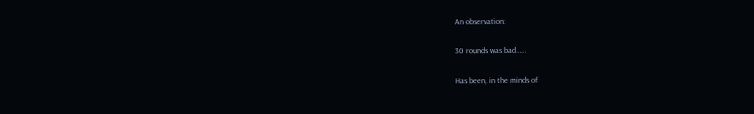An observation:

30 rounds was bad……

Has been, in the minds of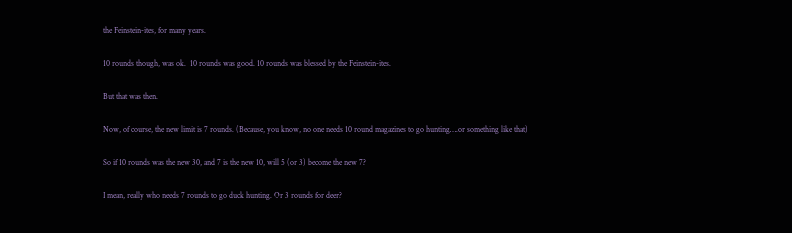the Feinstein-ites, for many years.

10 rounds though, was ok.  10 rounds was good. 10 rounds was blessed by the Feinstein-ites.

But that was then.

Now, of course, the new limit is 7 rounds. (Because, you know, no one needs 10 round magazines to go hunting….or something like that)

So if 10 rounds was the new 30, and 7 is the new 10, will 5 (or 3) become the new 7?

I mean, really who needs 7 rounds to go duck hunting. Or 3 rounds for deer?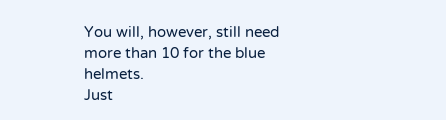You will, however, still need more than 10 for the blue helmets.
Just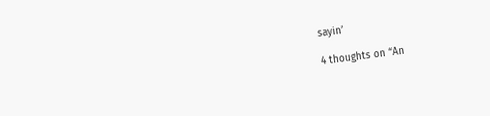sayin’

4 thoughts on “An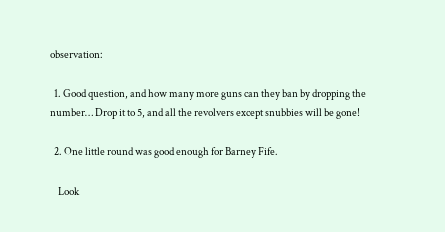observation:

  1. Good question, and how many more guns can they ban by dropping the number… Drop it to 5, and all the revolvers except snubbies will be gone!

  2. One little round was good enough for Barney Fife.

    Look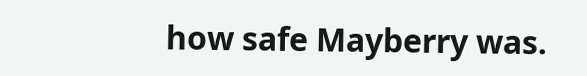how safe Mayberry was.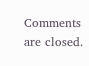Comments are closed.